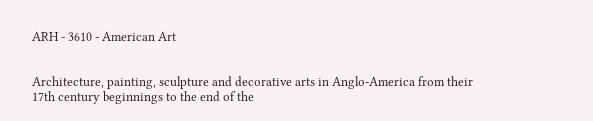ARH - 3610 - American Art


Architecture, painting, sculpture and decorative arts in Anglo-America from their 17th century beginnings to the end of the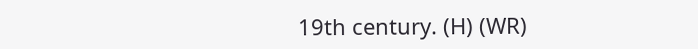19th century. (H) (WR)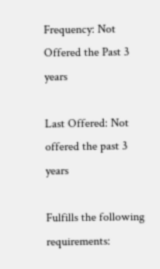Frequency: Not Offered the Past 3 years

Last Offered: Not offered the past 3 years

Fulfills the following requirements: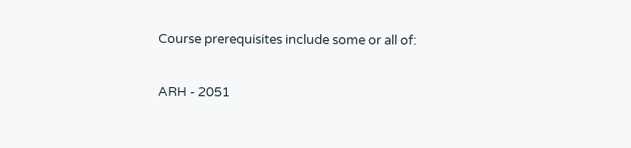Course prerequisites include some or all of:

ARH - 2051